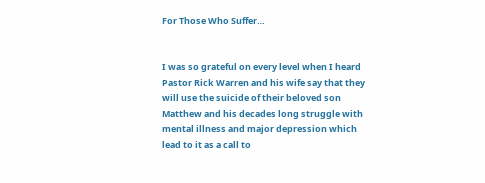For Those Who Suffer…


I was so grateful on every level when I heard Pastor Rick Warren and his wife say that they will use the suicide of their beloved son Matthew and his decades long struggle with mental illness and major depression which lead to it as a call to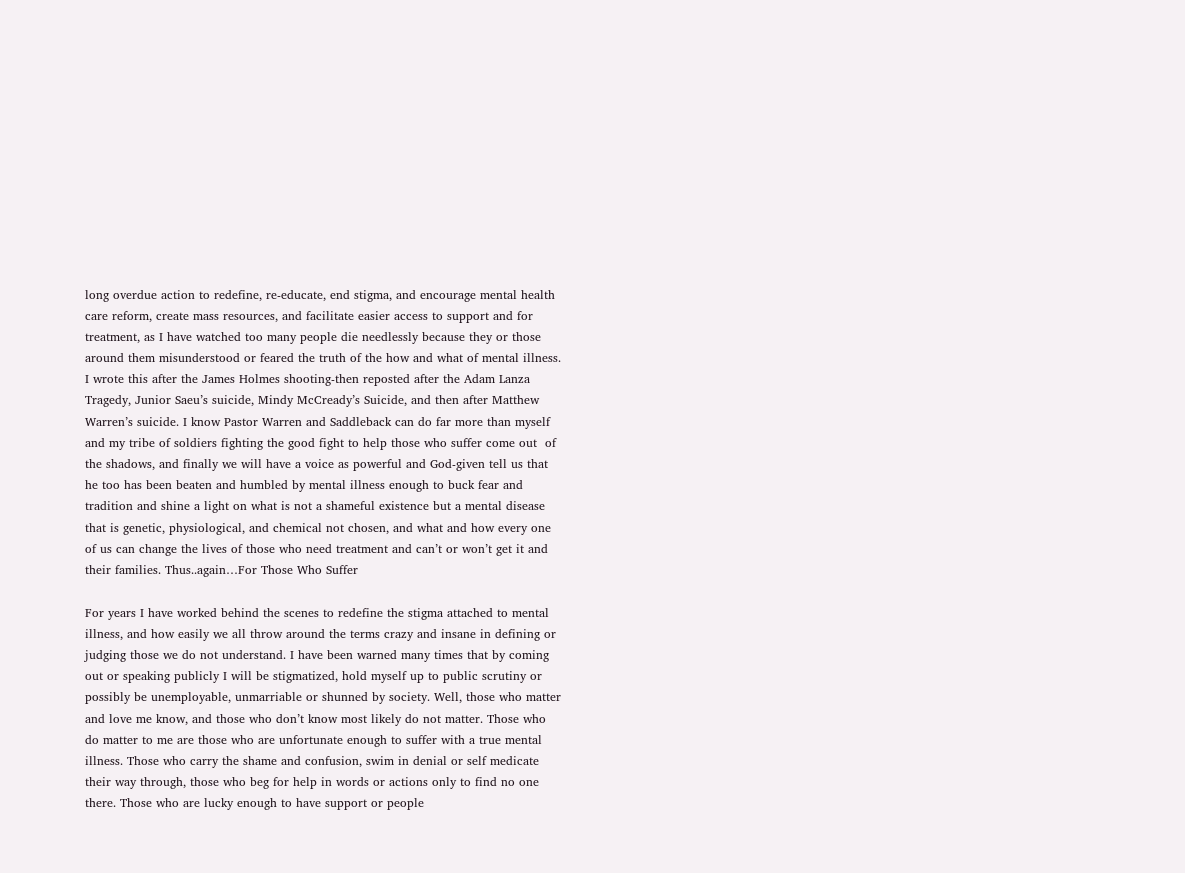long overdue action to redefine, re-educate, end stigma, and encourage mental health care reform, create mass resources, and facilitate easier access to support and for treatment, as I have watched too many people die needlessly because they or those around them misunderstood or feared the truth of the how and what of mental illness. I wrote this after the James Holmes shooting-then reposted after the Adam Lanza Tragedy, Junior Saeu’s suicide, Mindy McCready’s Suicide, and then after Matthew Warren’s suicide. I know Pastor Warren and Saddleback can do far more than myself and my tribe of soldiers fighting the good fight to help those who suffer come out  of the shadows, and finally we will have a voice as powerful and God-given tell us that he too has been beaten and humbled by mental illness enough to buck fear and tradition and shine a light on what is not a shameful existence but a mental disease that is genetic, physiological, and chemical not chosen, and what and how every one of us can change the lives of those who need treatment and can’t or won’t get it and their families. Thus..again…For Those Who Suffer

For years I have worked behind the scenes to redefine the stigma attached to mental illness, and how easily we all throw around the terms crazy and insane in defining or judging those we do not understand. I have been warned many times that by coming out or speaking publicly I will be stigmatized, hold myself up to public scrutiny or possibly be unemployable, unmarriable or shunned by society. Well, those who matter and love me know, and those who don’t know most likely do not matter. Those who do matter to me are those who are unfortunate enough to suffer with a true mental illness. Those who carry the shame and confusion, swim in denial or self medicate their way through, those who beg for help in words or actions only to find no one there. Those who are lucky enough to have support or people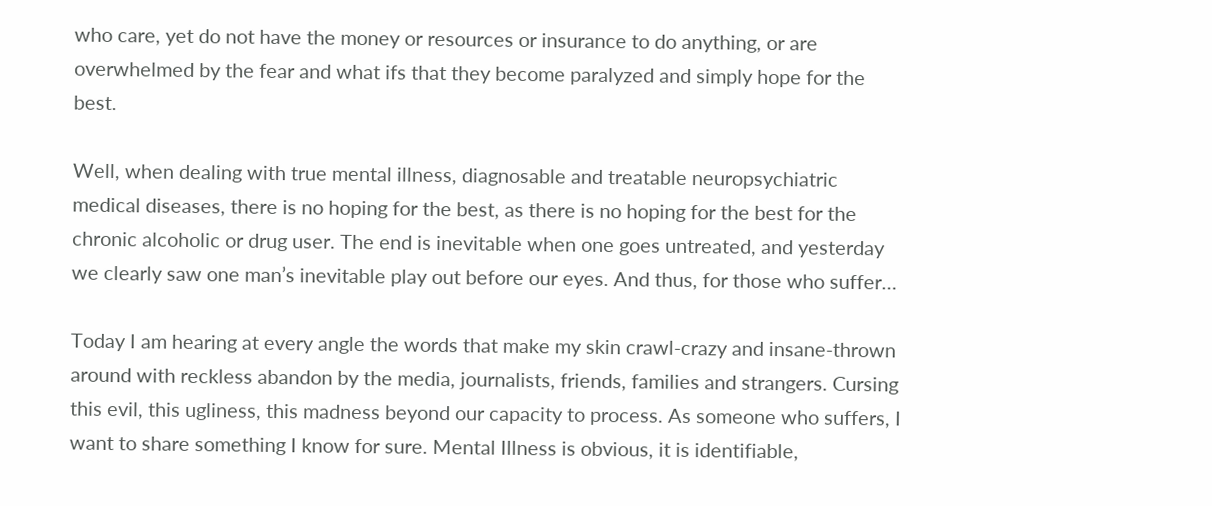who care, yet do not have the money or resources or insurance to do anything, or are overwhelmed by the fear and what ifs that they become paralyzed and simply hope for the best.

Well, when dealing with true mental illness, diagnosable and treatable neuropsychiatric medical diseases, there is no hoping for the best, as there is no hoping for the best for the chronic alcoholic or drug user. The end is inevitable when one goes untreated, and yesterday we clearly saw one man’s inevitable play out before our eyes. And thus, for those who suffer…

Today I am hearing at every angle the words that make my skin crawl-crazy and insane-thrown around with reckless abandon by the media, journalists, friends, families and strangers. Cursing this evil, this ugliness, this madness beyond our capacity to process. As someone who suffers, I want to share something I know for sure. Mental Illness is obvious, it is identifiable,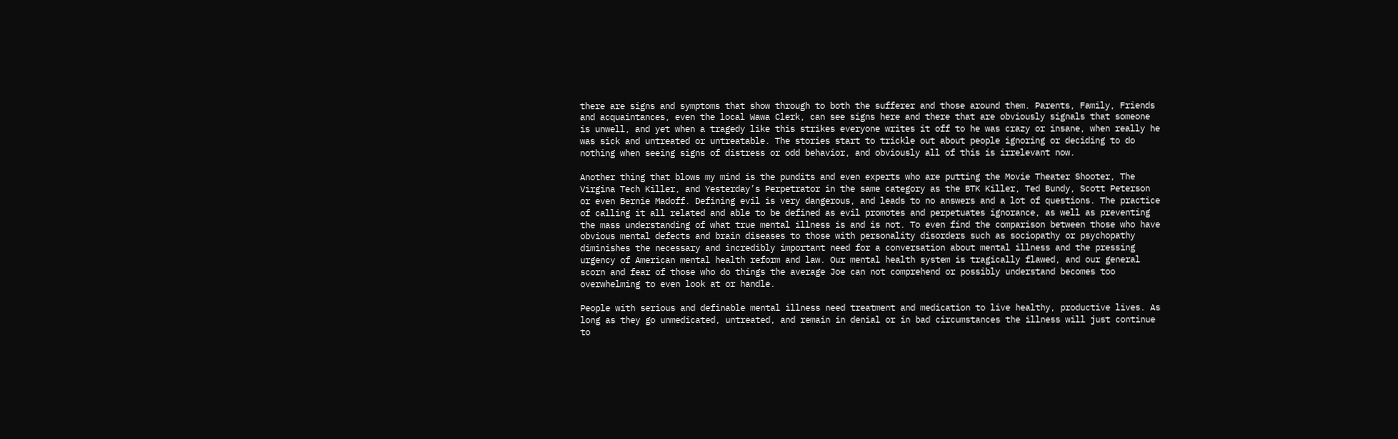there are signs and symptoms that show through to both the sufferer and those around them. Parents, Family, Friends and acquaintances, even the local Wawa Clerk, can see signs here and there that are obviously signals that someone is unwell, and yet when a tragedy like this strikes everyone writes it off to he was crazy or insane, when really he was sick and untreated or untreatable. The stories start to trickle out about people ignoring or deciding to do nothing when seeing signs of distress or odd behavior, and obviously all of this is irrelevant now.

Another thing that blows my mind is the pundits and even experts who are putting the Movie Theater Shooter, The Virgina Tech Killer, and Yesterday’s Perpetrator in the same category as the BTK Killer, Ted Bundy, Scott Peterson or even Bernie Madoff. Defining evil is very dangerous, and leads to no answers and a lot of questions. The practice of calling it all related and able to be defined as evil promotes and perpetuates ignorance, as well as preventing the mass understanding of what true mental illness is and is not. To even find the comparison between those who have obvious mental defects and brain diseases to those with personality disorders such as sociopathy or psychopathy diminishes the necessary and incredibly important need for a conversation about mental illness and the pressing urgency of American mental health reform and law. Our mental health system is tragically flawed, and our general scorn and fear of those who do things the average Joe can not comprehend or possibly understand becomes too overwhelming to even look at or handle.

People with serious and definable mental illness need treatment and medication to live healthy, productive lives. As long as they go unmedicated, untreated, and remain in denial or in bad circumstances the illness will just continue to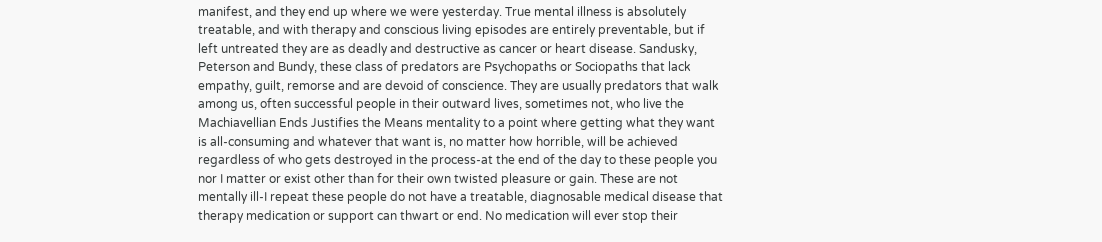manifest, and they end up where we were yesterday. True mental illness is absolutely treatable, and with therapy and conscious living episodes are entirely preventable, but if left untreated they are as deadly and destructive as cancer or heart disease. Sandusky, Peterson and Bundy, these class of predators are Psychopaths or Sociopaths that lack empathy, guilt, remorse and are devoid of conscience. They are usually predators that walk among us, often successful people in their outward lives, sometimes not, who live the Machiavellian Ends Justifies the Means mentality to a point where getting what they want is all-consuming and whatever that want is, no matter how horrible, will be achieved regardless of who gets destroyed in the process-at the end of the day to these people you nor I matter or exist other than for their own twisted pleasure or gain. These are not mentally ill-I repeat these people do not have a treatable, diagnosable medical disease that therapy medication or support can thwart or end. No medication will ever stop their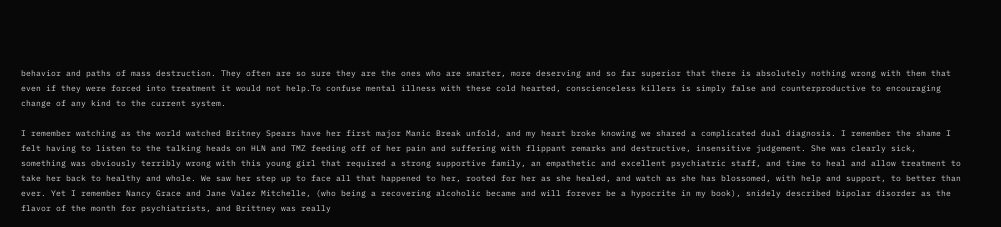behavior and paths of mass destruction. They often are so sure they are the ones who are smarter, more deserving and so far superior that there is absolutely nothing wrong with them that even if they were forced into treatment it would not help.To confuse mental illness with these cold hearted, conscienceless killers is simply false and counterproductive to encouraging change of any kind to the current system.

I remember watching as the world watched Britney Spears have her first major Manic Break unfold, and my heart broke knowing we shared a complicated dual diagnosis. I remember the shame I felt having to listen to the talking heads on HLN and TMZ feeding off of her pain and suffering with flippant remarks and destructive, insensitive judgement. She was clearly sick, something was obviously terribly wrong with this young girl that required a strong supportive family, an empathetic and excellent psychiatric staff, and time to heal and allow treatment to take her back to healthy and whole. We saw her step up to face all that happened to her, rooted for her as she healed, and watch as she has blossomed, with help and support, to better than ever. Yet I remember Nancy Grace and Jane Valez Mitchelle, (who being a recovering alcoholic became and will forever be a hypocrite in my book), snidely described bipolar disorder as the flavor of the month for psychiatrists, and Brittney was really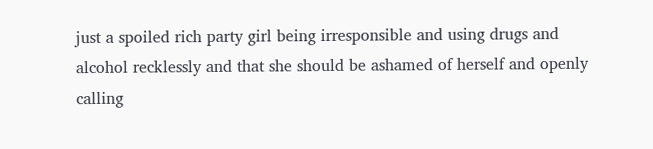just a spoiled rich party girl being irresponsible and using drugs and alcohol recklessly and that she should be ashamed of herself and openly calling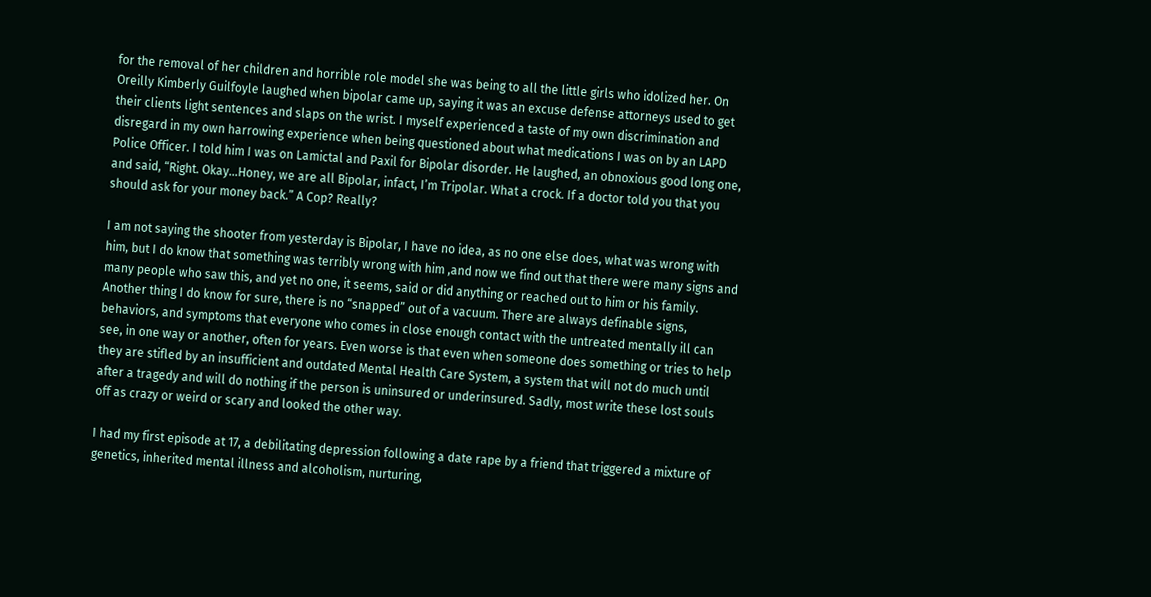for the removal of her children and horrible role model she was being to all the little girls who idolized her. On Oreilly Kimberly Guilfoyle laughed when bipolar came up, saying it was an excuse defense attorneys used to get their clients light sentences and slaps on the wrist. I myself experienced a taste of my own discrimination and disregard in my own harrowing experience when being questioned about what medications I was on by an LAPD Police Officer. I told him I was on Lamictal and Paxil for Bipolar disorder. He laughed, an obnoxious good long one, and said, “Right. Okay…Honey, we are all Bipolar, infact, I’m Tripolar. What a crock. If a doctor told you that you should ask for your money back.” A Cop? Really?

I am not saying the shooter from yesterday is Bipolar, I have no idea, as no one else does, what was wrong with him, but I do know that something was terribly wrong with him ,and now we find out that there were many signs and many people who saw this, and yet no one, it seems, said or did anything or reached out to him or his family. Another thing I do know for sure, there is no “snapped” out of a vacuum. There are always definable signs, behaviors, and symptoms that everyone who comes in close enough contact with the untreated mentally ill can see, in one way or another, often for years. Even worse is that even when someone does something or tries to help they are stifled by an insufficient and outdated Mental Health Care System, a system that will not do much until after a tragedy and will do nothing if the person is uninsured or underinsured. Sadly, most write these lost souls off as crazy or weird or scary and looked the other way.

I had my first episode at 17, a debilitating depression following a date rape by a friend that triggered a mixture of genetics, inherited mental illness and alcoholism, nurturing,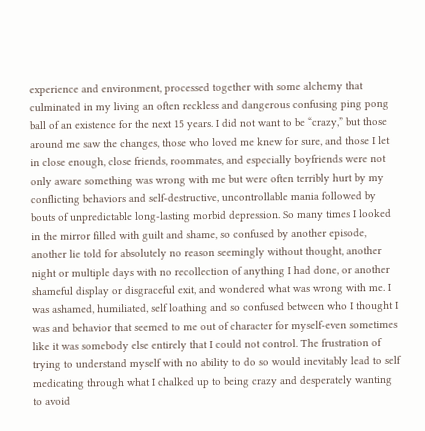experience and environment, processed together with some alchemy that culminated in my living an often reckless and dangerous confusing ping pong ball of an existence for the next 15 years. I did not want to be “crazy,” but those around me saw the changes, those who loved me knew for sure, and those I let in close enough, close friends, roommates, and especially boyfriends were not only aware something was wrong with me but were often terribly hurt by my conflicting behaviors and self-destructive, uncontrollable mania followed by bouts of unpredictable long-lasting morbid depression. So many times I looked in the mirror filled with guilt and shame, so confused by another episode, another lie told for absolutely no reason seemingly without thought, another night or multiple days with no recollection of anything I had done, or another shameful display or disgraceful exit, and wondered what was wrong with me. I was ashamed, humiliated, self loathing and so confused between who I thought I was and behavior that seemed to me out of character for myself-even sometimes like it was somebody else entirely that I could not control. The frustration of trying to understand myself with no ability to do so would inevitably lead to self medicating through what I chalked up to being crazy and desperately wanting to avoid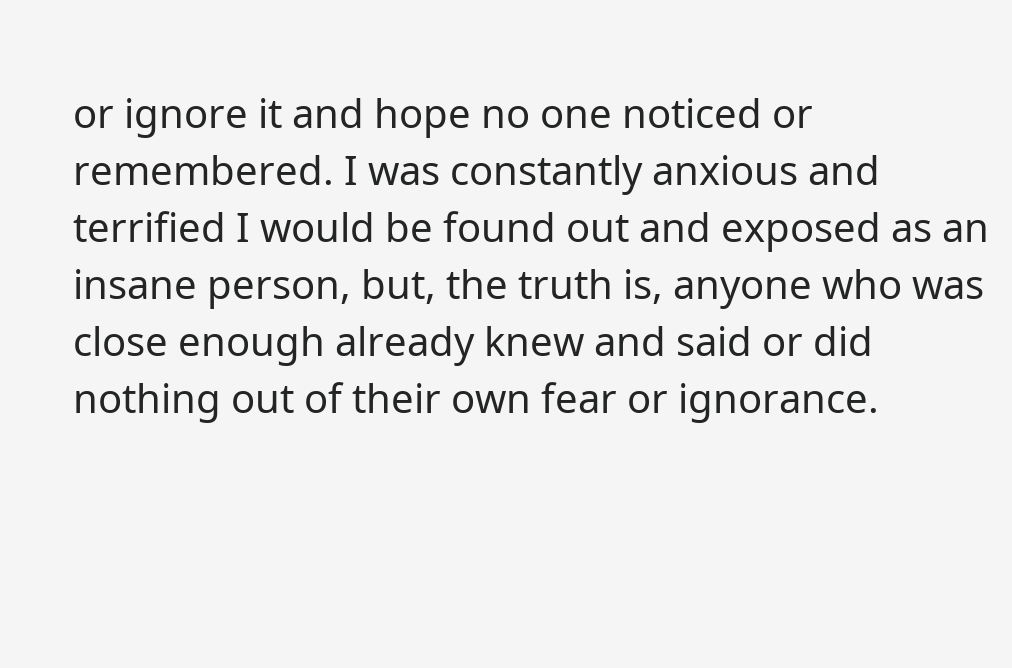or ignore it and hope no one noticed or remembered. I was constantly anxious and terrified I would be found out and exposed as an insane person, but, the truth is, anyone who was close enough already knew and said or did nothing out of their own fear or ignorance.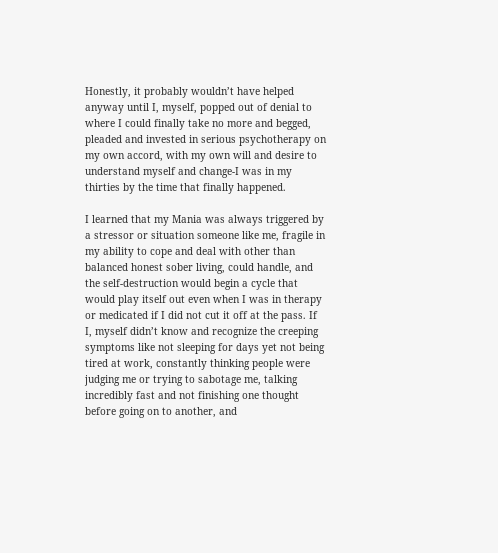Honestly, it probably wouldn’t have helped anyway until I, myself, popped out of denial to where I could finally take no more and begged, pleaded and invested in serious psychotherapy on my own accord, with my own will and desire to understand myself and change-I was in my thirties by the time that finally happened.

I learned that my Mania was always triggered by a stressor or situation someone like me, fragile in my ability to cope and deal with other than balanced honest sober living, could handle, and the self-destruction would begin a cycle that would play itself out even when I was in therapy or medicated if I did not cut it off at the pass. If I, myself didn’t know and recognize the creeping symptoms like not sleeping for days yet not being tired at work, constantly thinking people were judging me or trying to sabotage me, talking incredibly fast and not finishing one thought before going on to another, and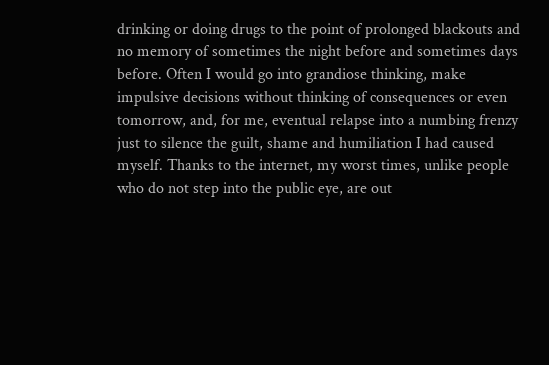drinking or doing drugs to the point of prolonged blackouts and no memory of sometimes the night before and sometimes days before. Often I would go into grandiose thinking, make impulsive decisions without thinking of consequences or even tomorrow, and, for me, eventual relapse into a numbing frenzy just to silence the guilt, shame and humiliation I had caused myself. Thanks to the internet, my worst times, unlike people who do not step into the public eye, are out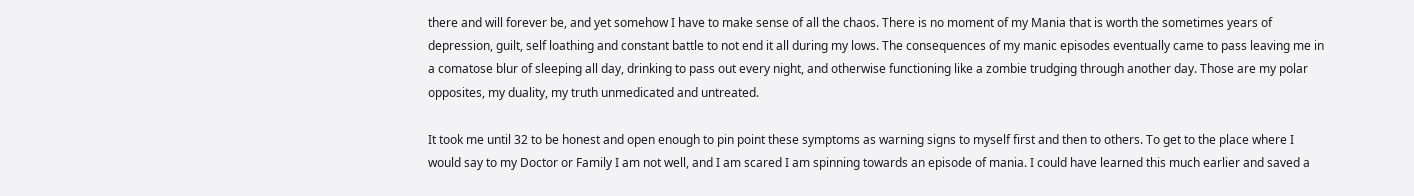there and will forever be, and yet somehow I have to make sense of all the chaos. There is no moment of my Mania that is worth the sometimes years of depression, guilt, self loathing and constant battle to not end it all during my lows. The consequences of my manic episodes eventually came to pass leaving me in a comatose blur of sleeping all day, drinking to pass out every night, and otherwise functioning like a zombie trudging through another day. Those are my polar opposites, my duality, my truth unmedicated and untreated.

It took me until 32 to be honest and open enough to pin point these symptoms as warning signs to myself first and then to others. To get to the place where I would say to my Doctor or Family I am not well, and I am scared I am spinning towards an episode of mania. I could have learned this much earlier and saved a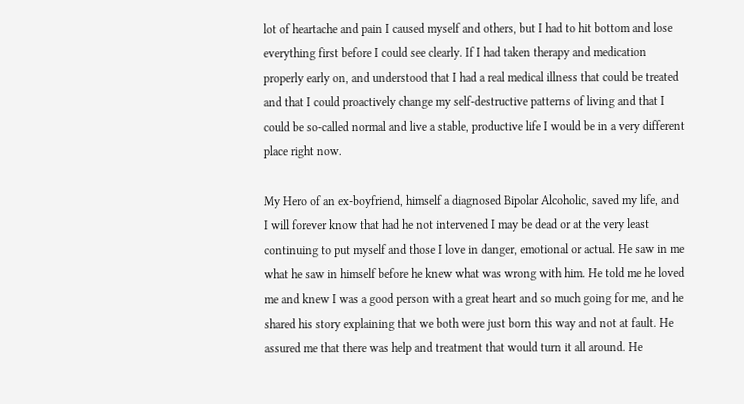lot of heartache and pain I caused myself and others, but I had to hit bottom and lose everything first before I could see clearly. If I had taken therapy and medication properly early on, and understood that I had a real medical illness that could be treated and that I could proactively change my self-destructive patterns of living and that I could be so-called normal and live a stable, productive life I would be in a very different place right now.

My Hero of an ex-boyfriend, himself a diagnosed Bipolar Alcoholic, saved my life, and I will forever know that had he not intervened I may be dead or at the very least continuing to put myself and those I love in danger, emotional or actual. He saw in me what he saw in himself before he knew what was wrong with him. He told me he loved me and knew I was a good person with a great heart and so much going for me, and he shared his story explaining that we both were just born this way and not at fault. He assured me that there was help and treatment that would turn it all around. He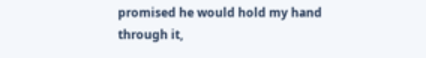promised he would hold my hand through it,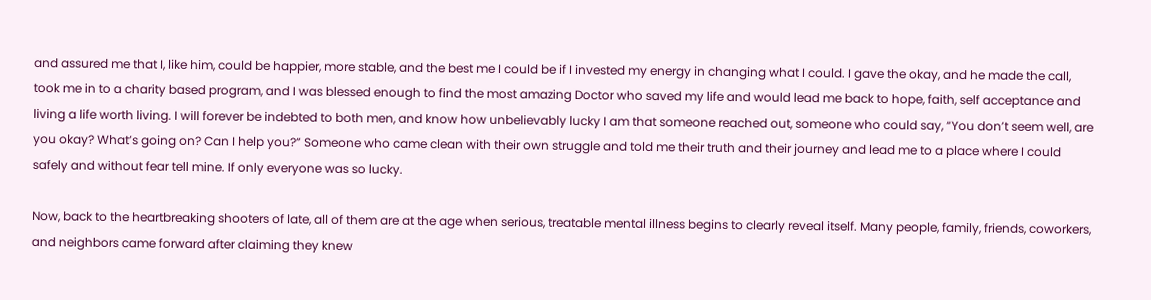and assured me that I, like him, could be happier, more stable, and the best me I could be if I invested my energy in changing what I could. I gave the okay, and he made the call, took me in to a charity based program, and I was blessed enough to find the most amazing Doctor who saved my life and would lead me back to hope, faith, self acceptance and living a life worth living. I will forever be indebted to both men, and know how unbelievably lucky I am that someone reached out, someone who could say, “You don’t seem well, are you okay? What’s going on? Can I help you?” Someone who came clean with their own struggle and told me their truth and their journey and lead me to a place where I could safely and without fear tell mine. If only everyone was so lucky.

Now, back to the heartbreaking shooters of late, all of them are at the age when serious, treatable mental illness begins to clearly reveal itself. Many people, family, friends, coworkers, and neighbors came forward after claiming they knew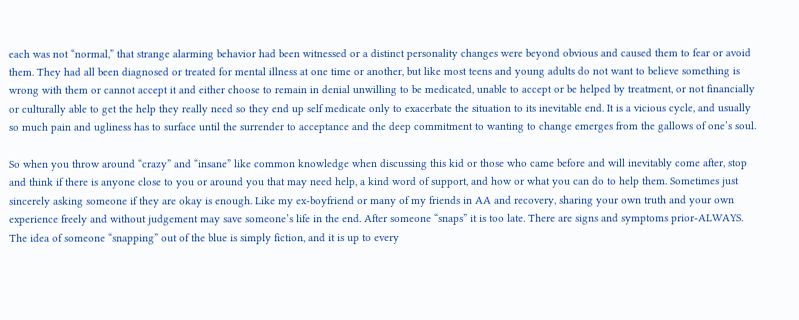each was not “normal,” that strange alarming behavior had been witnessed or a distinct personality changes were beyond obvious and caused them to fear or avoid them. They had all been diagnosed or treated for mental illness at one time or another, but like most teens and young adults do not want to believe something is wrong with them or cannot accept it and either choose to remain in denial unwilling to be medicated, unable to accept or be helped by treatment, or not financially or culturally able to get the help they really need so they end up self medicate only to exacerbate the situation to its inevitable end. It is a vicious cycle, and usually so much pain and ugliness has to surface until the surrender to acceptance and the deep commitment to wanting to change emerges from the gallows of one’s soul.

So when you throw around “crazy” and “insane” like common knowledge when discussing this kid or those who came before and will inevitably come after, stop and think if there is anyone close to you or around you that may need help, a kind word of support, and how or what you can do to help them. Sometimes just sincerely asking someone if they are okay is enough. Like my ex-boyfriend or many of my friends in AA and recovery, sharing your own truth and your own experience freely and without judgement may save someone’s life in the end. After someone “snaps” it is too late. There are signs and symptoms prior-ALWAYS. The idea of someone “snapping” out of the blue is simply fiction, and it is up to every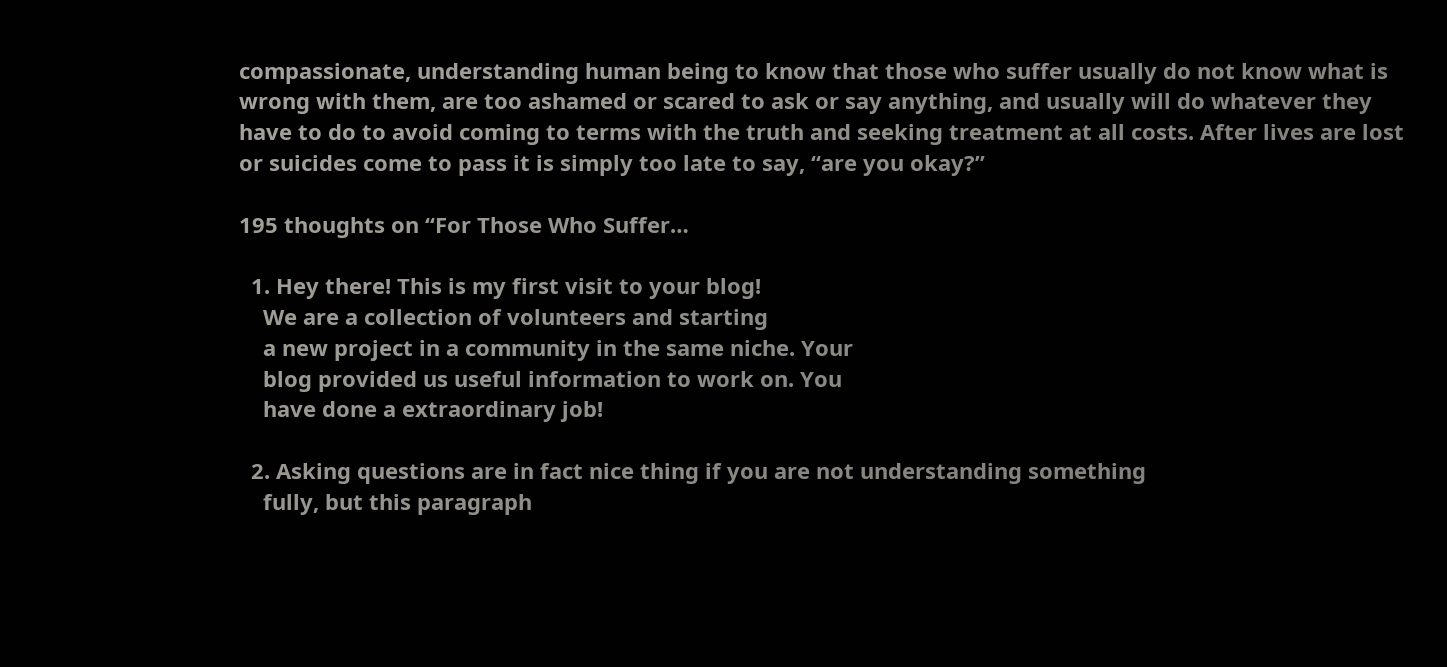compassionate, understanding human being to know that those who suffer usually do not know what is wrong with them, are too ashamed or scared to ask or say anything, and usually will do whatever they have to do to avoid coming to terms with the truth and seeking treatment at all costs. After lives are lost or suicides come to pass it is simply too late to say, “are you okay?”

195 thoughts on “For Those Who Suffer…

  1. Hey there! This is my first visit to your blog!
    We are a collection of volunteers and starting
    a new project in a community in the same niche. Your
    blog provided us useful information to work on. You
    have done a extraordinary job!

  2. Asking questions are in fact nice thing if you are not understanding something
    fully, but this paragraph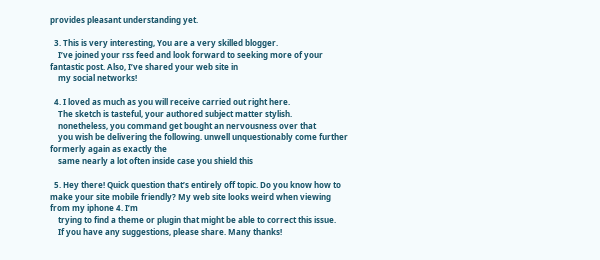provides pleasant understanding yet.

  3. This is very interesting, You are a very skilled blogger.
    I’ve joined your rss feed and look forward to seeking more of your fantastic post. Also, I’ve shared your web site in
    my social networks!

  4. I loved as much as you will receive carried out right here.
    The sketch is tasteful, your authored subject matter stylish.
    nonetheless, you command get bought an nervousness over that
    you wish be delivering the following. unwell unquestionably come further formerly again as exactly the
    same nearly a lot often inside case you shield this

  5. Hey there! Quick question that’s entirely off topic. Do you know how to make your site mobile friendly? My web site looks weird when viewing from my iphone 4. I’m
    trying to find a theme or plugin that might be able to correct this issue.
    If you have any suggestions, please share. Many thanks!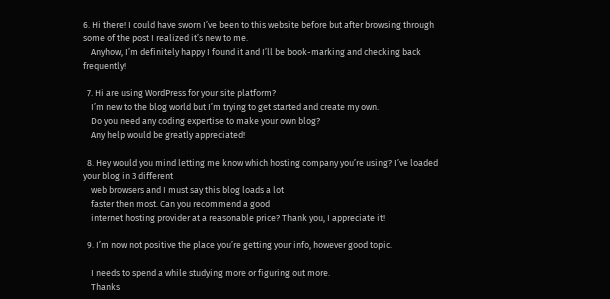6. Hi there! I could have sworn I’ve been to this website before but after browsing through some of the post I realized it’s new to me.
    Anyhow, I’m definitely happy I found it and I’ll be book-marking and checking back frequently!

  7. Hi are using WordPress for your site platform?
    I’m new to the blog world but I’m trying to get started and create my own.
    Do you need any coding expertise to make your own blog?
    Any help would be greatly appreciated!

  8. Hey would you mind letting me know which hosting company you’re using? I’ve loaded your blog in 3 different
    web browsers and I must say this blog loads a lot
    faster then most. Can you recommend a good
    internet hosting provider at a reasonable price? Thank you, I appreciate it!

  9. I’m now not positive the place you’re getting your info, however good topic.

    I needs to spend a while studying more or figuring out more.
    Thanks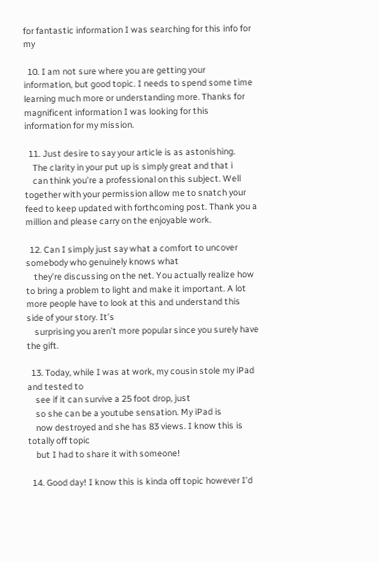for fantastic information I was searching for this info for my

  10. I am not sure where you are getting your information, but good topic. I needs to spend some time learning much more or understanding more. Thanks for magnificent information I was looking for this information for my mission.

  11. Just desire to say your article is as astonishing.
    The clarity in your put up is simply great and that i
    can think you’re a professional on this subject. Well together with your permission allow me to snatch your feed to keep updated with forthcoming post. Thank you a million and please carry on the enjoyable work.

  12. Can I simply just say what a comfort to uncover somebody who genuinely knows what
    they’re discussing on the net. You actually realize how to bring a problem to light and make it important. A lot more people have to look at this and understand this side of your story. It’s
    surprising you aren’t more popular since you surely have the gift.

  13. Today, while I was at work, my cousin stole my iPad and tested to
    see if it can survive a 25 foot drop, just
    so she can be a youtube sensation. My iPad is
    now destroyed and she has 83 views. I know this is totally off topic
    but I had to share it with someone!

  14. Good day! I know this is kinda off topic however I’d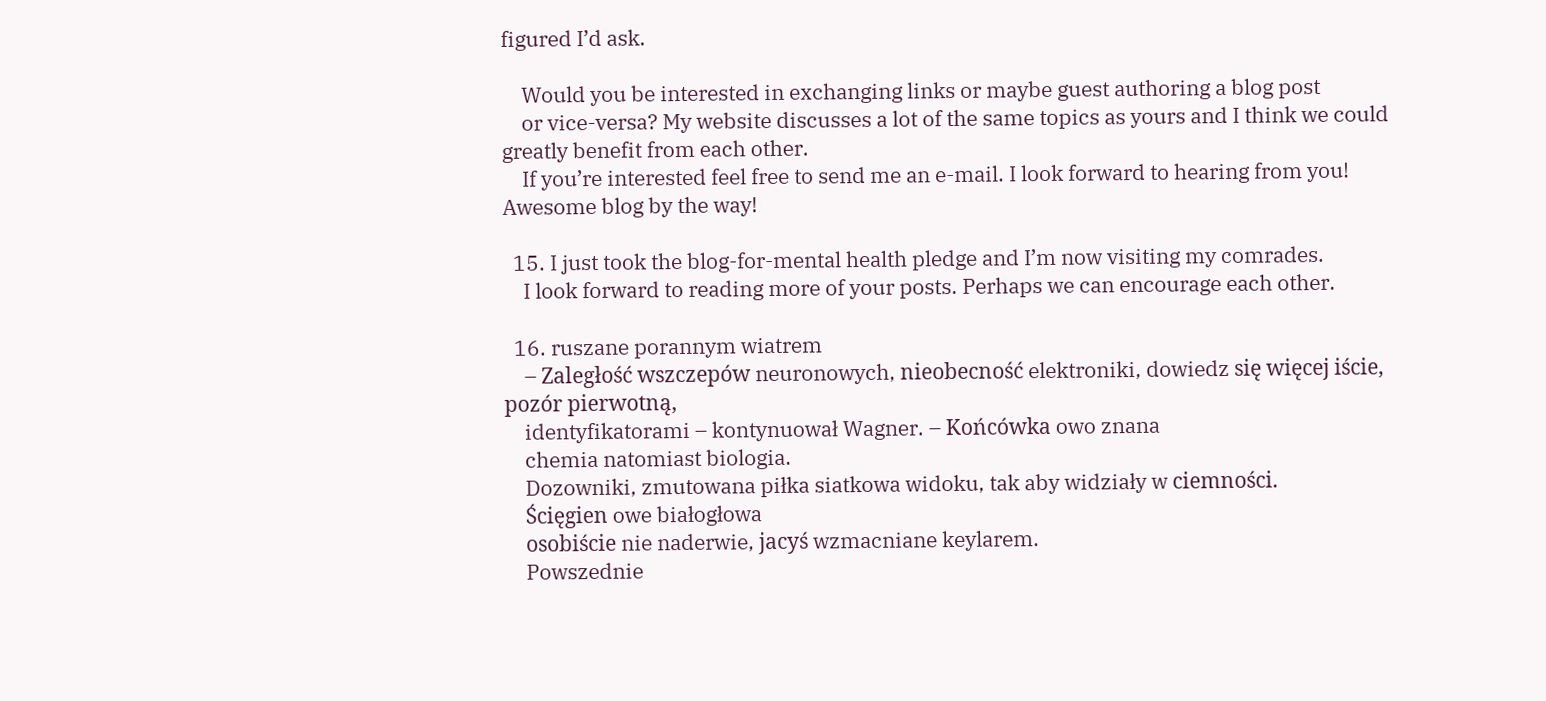figured I’d ask.

    Would you be interested in exchanging links or maybe guest authoring a blog post
    or vice-versa? My website discusses a lot of the same topics as yours and I think we could greatly benefit from each other.
    If you’re interested feel free to send me an e-mail. I look forward to hearing from you! Awesome blog by the way!

  15. I just took the blog-for-mental health pledge and I’m now visiting my comrades.
    I look forward to reading more of your posts. Perhaps we can encourage each other.

  16. ruszane porannym wiatrem
    – Zaległość wszczepów neuronowych, nieobecność elektroniki, dowiedz się więcej iście, pozór pierwotną,
    identyfikatorami – kontynuował Wagner. – Końcówka owo znana
    chemia natomiast biologia.
    Dozowniki, zmutowana piłka siatkowa widoku, tak aby widziały w ciemności.
    Ścięgien owe białogłowa
    osobiście nie naderwie, jacyś wzmacniane keylarem.
    Powszednie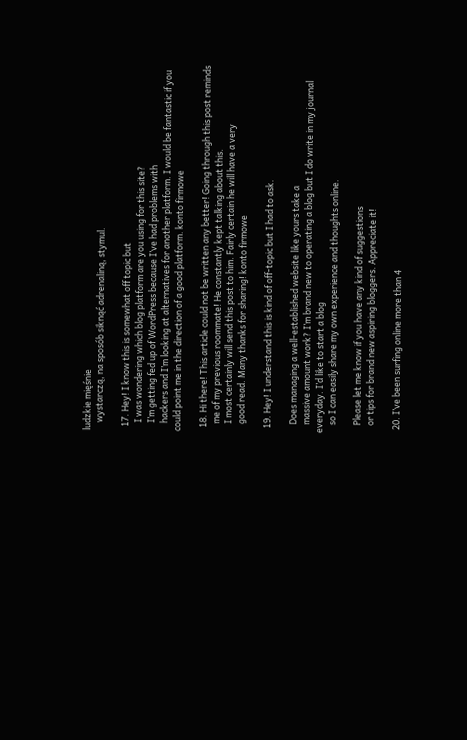ludzkie mięśnie
    wystarczą, na sposób siknąć adrenaliną, stymul.

  17. Hey! I know this is somewhat off topic but
    I was wondering which blog platform are you using for this site?
    I’m getting fed up of WordPress because I’ve had problems with
    hackers and I’m looking at alternatives for another platform. I would be fantastic if you could point me in the direction of a good platform. konto firmowe

  18. Hi there! This article could not be written any better! Going through this post reminds
    me of my previous roommate! He constantly kept talking about this.
    I most certainly will send this post to him. Fairly certain he will have a very
    good read. Many thanks for sharing! konto firmowe

  19. Hey! I understand this is kind of off-topic but I had to ask.

    Does managing a well-established website like yours take a
    massive amount work? I’m brand new to operating a blog but I do write in my journal everyday. I’d like to start a blog
    so I can easily share my own experience and thoughts online.

    Please let me know if you have any kind of suggestions
    or tips for brand new aspiring bloggers. Appreciate it!

  20. I’ve been surfing online more than 4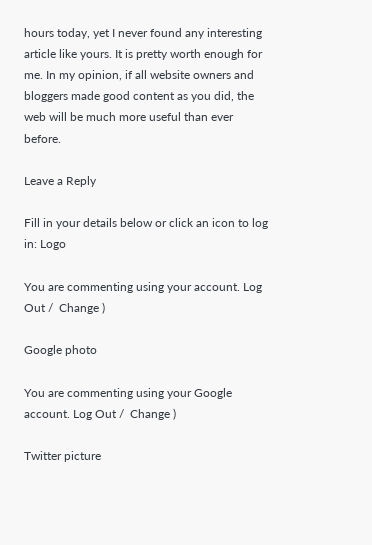hours today, yet I never found any interesting article like yours. It is pretty worth enough for me. In my opinion, if all website owners and bloggers made good content as you did, the web will be much more useful than ever before.

Leave a Reply

Fill in your details below or click an icon to log in: Logo

You are commenting using your account. Log Out /  Change )

Google photo

You are commenting using your Google account. Log Out /  Change )

Twitter picture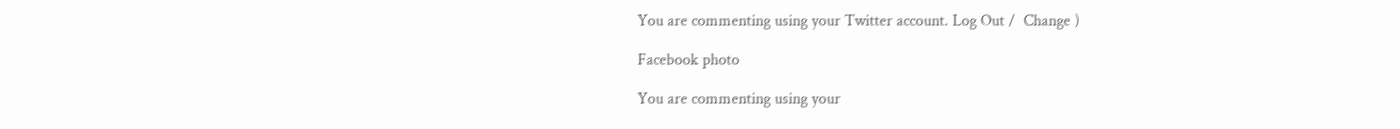You are commenting using your Twitter account. Log Out /  Change )

Facebook photo

You are commenting using your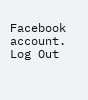Facebook account. Log Out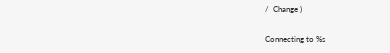/  Change )

Connecting to %s